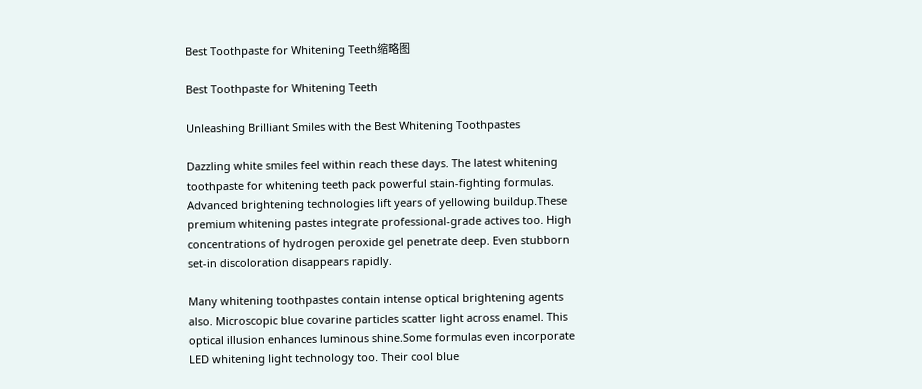Best Toothpaste for Whitening Teeth缩略图

Best Toothpaste for Whitening Teeth

Unleashing Brilliant Smiles with the Best Whitening Toothpastes

Dazzling white smiles feel within reach these days. The latest whitening toothpaste for whitening teeth pack powerful stain-fighting formulas. Advanced brightening technologies lift years of yellowing buildup.These premium whitening pastes integrate professional-grade actives too. High concentrations of hydrogen peroxide gel penetrate deep. Even stubborn set-in discoloration disappears rapidly.

Many whitening toothpastes contain intense optical brightening agents also. Microscopic blue covarine particles scatter light across enamel. This optical illusion enhances luminous shine.Some formulas even incorporate LED whitening light technology too. Their cool blue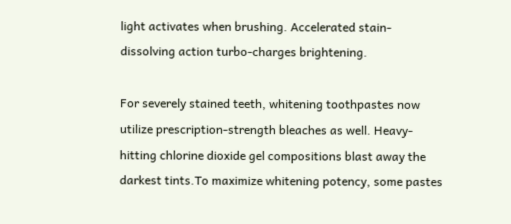light activates when brushing. Accelerated stain-dissolving action turbo-charges brightening.

For severely stained teeth, whitening toothpastes now utilize prescription-strength bleaches as well. Heavy-hitting chlorine dioxide gel compositions blast away the darkest tints.To maximize whitening potency, some pastes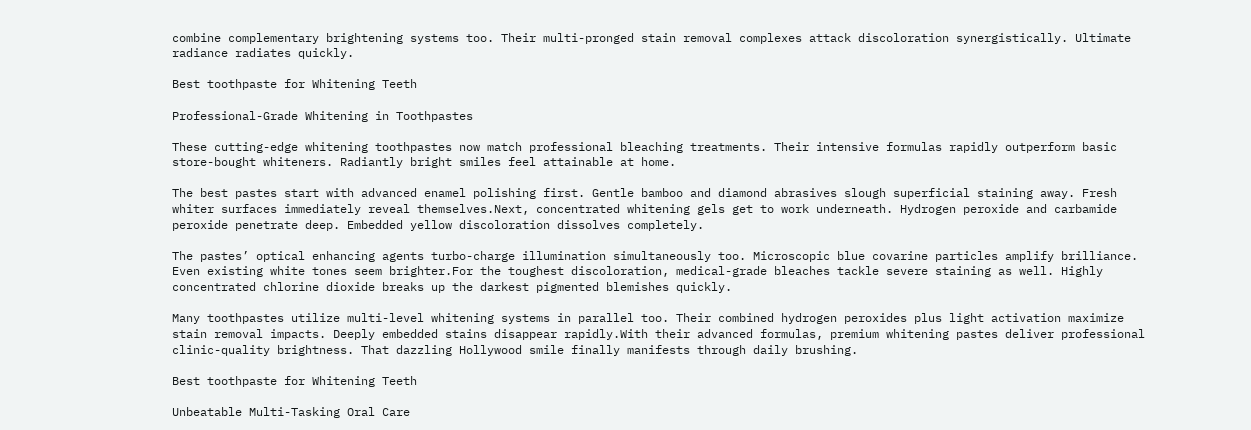combine complementary brightening systems too. Their multi-pronged stain removal complexes attack discoloration synergistically. Ultimate radiance radiates quickly.

Best toothpaste for Whitening Teeth

Professional-Grade Whitening in Toothpastes

These cutting-edge whitening toothpastes now match professional bleaching treatments. Their intensive formulas rapidly outperform basic store-bought whiteners. Radiantly bright smiles feel attainable at home.

The best pastes start with advanced enamel polishing first. Gentle bamboo and diamond abrasives slough superficial staining away. Fresh whiter surfaces immediately reveal themselves.Next, concentrated whitening gels get to work underneath. Hydrogen peroxide and carbamide peroxide penetrate deep. Embedded yellow discoloration dissolves completely.

The pastes’ optical enhancing agents turbo-charge illumination simultaneously too. Microscopic blue covarine particles amplify brilliance. Even existing white tones seem brighter.For the toughest discoloration, medical-grade bleaches tackle severe staining as well. Highly concentrated chlorine dioxide breaks up the darkest pigmented blemishes quickly.

Many toothpastes utilize multi-level whitening systems in parallel too. Their combined hydrogen peroxides plus light activation maximize stain removal impacts. Deeply embedded stains disappear rapidly.With their advanced formulas, premium whitening pastes deliver professional clinic-quality brightness. That dazzling Hollywood smile finally manifests through daily brushing.

Best toothpaste for Whitening Teeth

Unbeatable Multi-Tasking Oral Care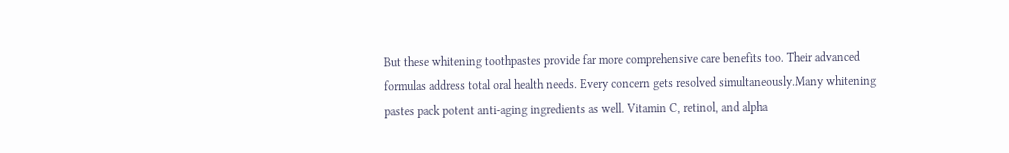But these whitening toothpastes provide far more comprehensive care benefits too. Their advanced formulas address total oral health needs. Every concern gets resolved simultaneously.Many whitening pastes pack potent anti-aging ingredients as well. Vitamin C, retinol, and alpha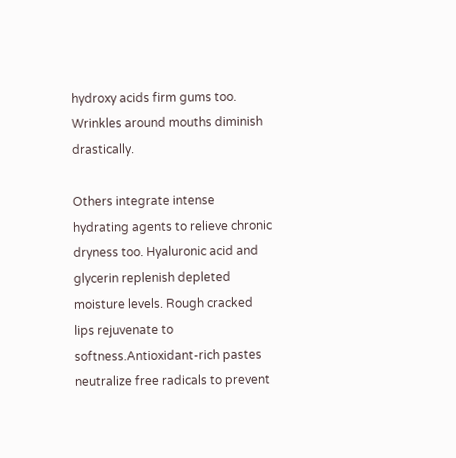hydroxy acids firm gums too. Wrinkles around mouths diminish drastically.

Others integrate intense hydrating agents to relieve chronic dryness too. Hyaluronic acid and glycerin replenish depleted moisture levels. Rough cracked lips rejuvenate to softness.Antioxidant-rich pastes neutralize free radicals to prevent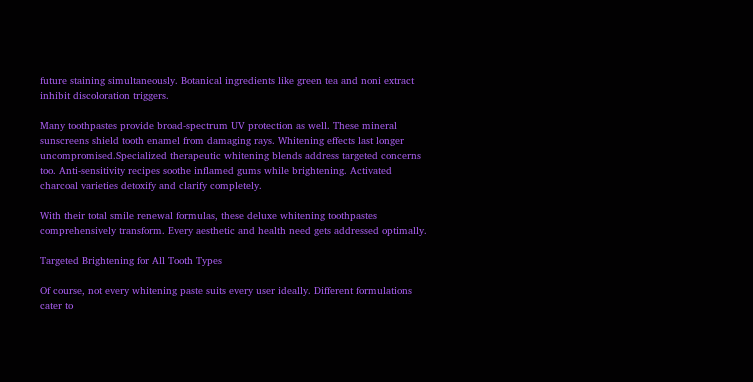future staining simultaneously. Botanical ingredients like green tea and noni extract inhibit discoloration triggers.

Many toothpastes provide broad-spectrum UV protection as well. These mineral sunscreens shield tooth enamel from damaging rays. Whitening effects last longer uncompromised.Specialized therapeutic whitening blends address targeted concerns too. Anti-sensitivity recipes soothe inflamed gums while brightening. Activated charcoal varieties detoxify and clarify completely.

With their total smile renewal formulas, these deluxe whitening toothpastes comprehensively transform. Every aesthetic and health need gets addressed optimally.

Targeted Brightening for All Tooth Types

Of course, not every whitening paste suits every user ideally. Different formulations cater to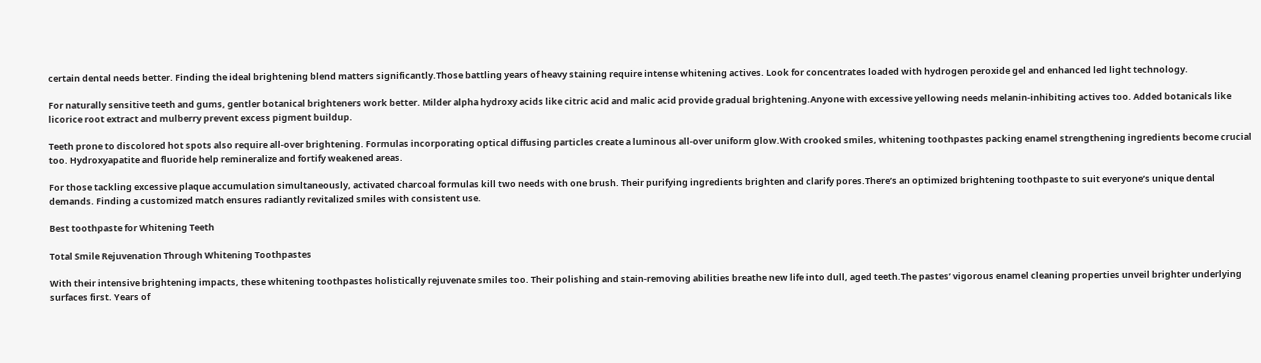certain dental needs better. Finding the ideal brightening blend matters significantly.Those battling years of heavy staining require intense whitening actives. Look for concentrates loaded with hydrogen peroxide gel and enhanced led light technology.

For naturally sensitive teeth and gums, gentler botanical brighteners work better. Milder alpha hydroxy acids like citric acid and malic acid provide gradual brightening.Anyone with excessive yellowing needs melanin-inhibiting actives too. Added botanicals like licorice root extract and mulberry prevent excess pigment buildup.

Teeth prone to discolored hot spots also require all-over brightening. Formulas incorporating optical diffusing particles create a luminous all-over uniform glow.With crooked smiles, whitening toothpastes packing enamel strengthening ingredients become crucial too. Hydroxyapatite and fluoride help remineralize and fortify weakened areas.

For those tackling excessive plaque accumulation simultaneously, activated charcoal formulas kill two needs with one brush. Their purifying ingredients brighten and clarify pores.There’s an optimized brightening toothpaste to suit everyone’s unique dental demands. Finding a customized match ensures radiantly revitalized smiles with consistent use.

Best toothpaste for Whitening Teeth

Total Smile Rejuvenation Through Whitening Toothpastes

With their intensive brightening impacts, these whitening toothpastes holistically rejuvenate smiles too. Their polishing and stain-removing abilities breathe new life into dull, aged teeth.The pastes’ vigorous enamel cleaning properties unveil brighter underlying surfaces first. Years of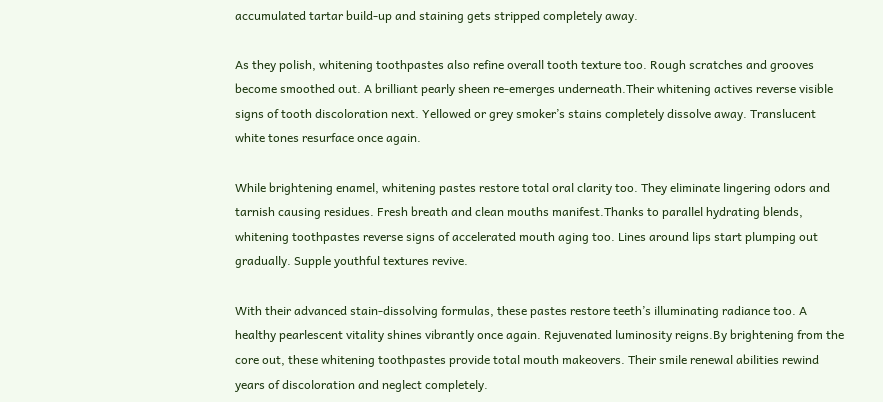accumulated tartar build-up and staining gets stripped completely away.

As they polish, whitening toothpastes also refine overall tooth texture too. Rough scratches and grooves become smoothed out. A brilliant pearly sheen re-emerges underneath.Their whitening actives reverse visible signs of tooth discoloration next. Yellowed or grey smoker’s stains completely dissolve away. Translucent white tones resurface once again.

While brightening enamel, whitening pastes restore total oral clarity too. They eliminate lingering odors and tarnish causing residues. Fresh breath and clean mouths manifest.Thanks to parallel hydrating blends, whitening toothpastes reverse signs of accelerated mouth aging too. Lines around lips start plumping out gradually. Supple youthful textures revive.

With their advanced stain-dissolving formulas, these pastes restore teeth’s illuminating radiance too. A healthy pearlescent vitality shines vibrantly once again. Rejuvenated luminosity reigns.By brightening from the core out, these whitening toothpastes provide total mouth makeovers. Their smile renewal abilities rewind years of discoloration and neglect completely.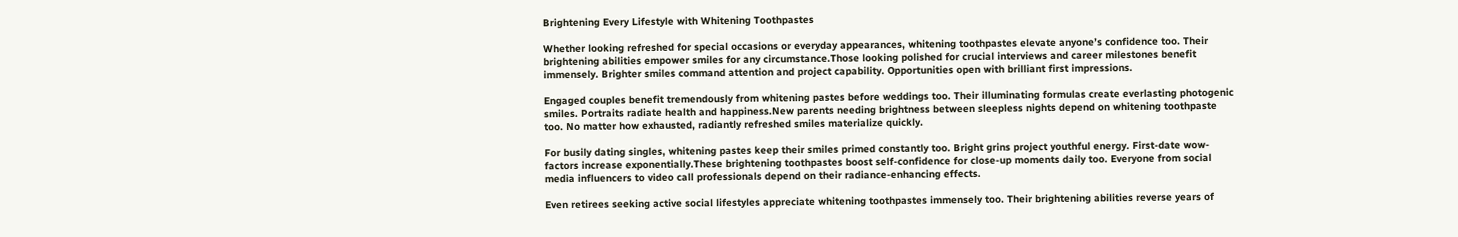Brightening Every Lifestyle with Whitening Toothpastes

Whether looking refreshed for special occasions or everyday appearances, whitening toothpastes elevate anyone’s confidence too. Their brightening abilities empower smiles for any circumstance.Those looking polished for crucial interviews and career milestones benefit immensely. Brighter smiles command attention and project capability. Opportunities open with brilliant first impressions.

Engaged couples benefit tremendously from whitening pastes before weddings too. Their illuminating formulas create everlasting photogenic smiles. Portraits radiate health and happiness.New parents needing brightness between sleepless nights depend on whitening toothpaste too. No matter how exhausted, radiantly refreshed smiles materialize quickly.

For busily dating singles, whitening pastes keep their smiles primed constantly too. Bright grins project youthful energy. First-date wow-factors increase exponentially.These brightening toothpastes boost self-confidence for close-up moments daily too. Everyone from social media influencers to video call professionals depend on their radiance-enhancing effects.

Even retirees seeking active social lifestyles appreciate whitening toothpastes immensely too. Their brightening abilities reverse years of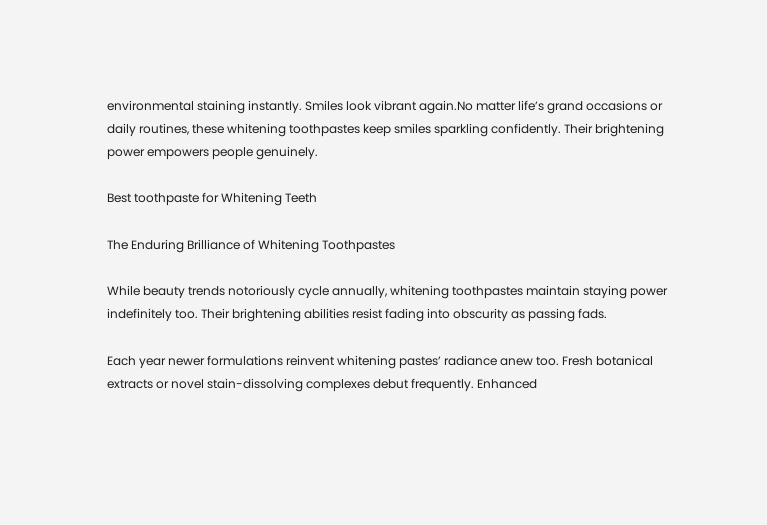environmental staining instantly. Smiles look vibrant again.No matter life’s grand occasions or daily routines, these whitening toothpastes keep smiles sparkling confidently. Their brightening power empowers people genuinely.

Best toothpaste for Whitening Teeth

The Enduring Brilliance of Whitening Toothpastes

While beauty trends notoriously cycle annually, whitening toothpastes maintain staying power indefinitely too. Their brightening abilities resist fading into obscurity as passing fads.

Each year newer formulations reinvent whitening pastes’ radiance anew too. Fresh botanical extracts or novel stain-dissolving complexes debut frequently. Enhanced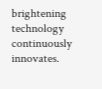brightening technology continuously innovates.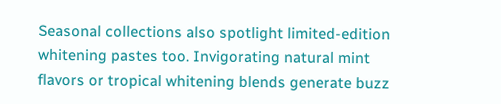Seasonal collections also spotlight limited-edition whitening pastes too. Invigorating natural mint flavors or tropical whitening blends generate buzz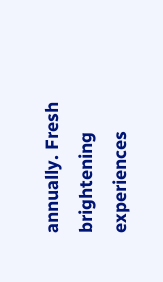annually. Fresh brightening experiences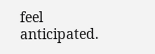feel anticipated.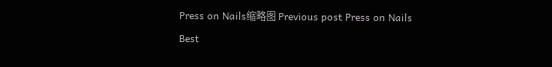Press on Nails缩略图 Previous post Press on Nails
Best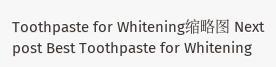Toothpaste for Whitening缩略图 Next post Best Toothpaste for Whitening